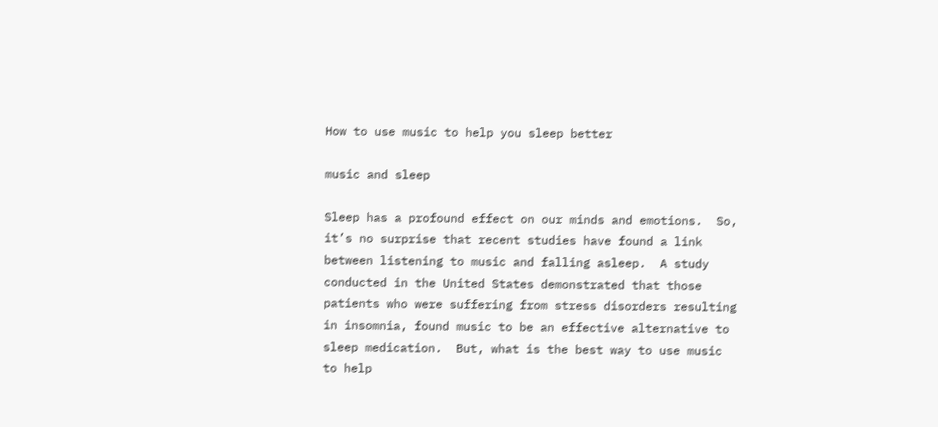How to use music to help you sleep better

music and sleep

Sleep has a profound effect on our minds and emotions.  So, it’s no surprise that recent studies have found a link between listening to music and falling asleep.  A study conducted in the United States demonstrated that those patients who were suffering from stress disorders resulting in insomnia, found music to be an effective alternative to sleep medication.  But, what is the best way to use music to help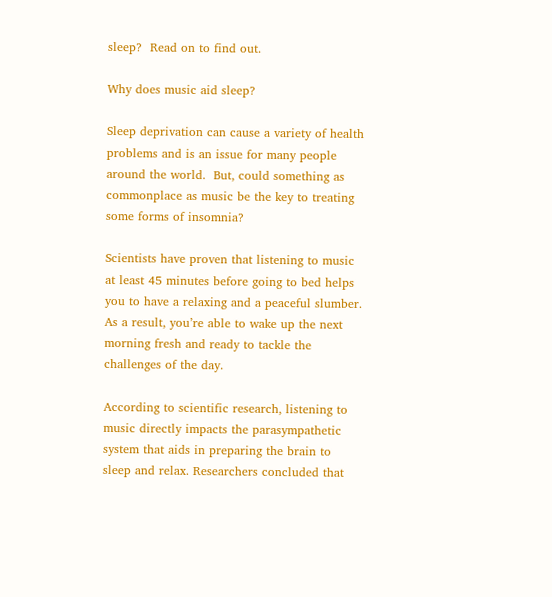sleep?  Read on to find out.

Why does music aid sleep?

Sleep deprivation can cause a variety of health problems and is an issue for many people around the world.  But, could something as commonplace as music be the key to treating some forms of insomnia?

Scientists have proven that listening to music at least 45 minutes before going to bed helps you to have a relaxing and a peaceful slumber.  As a result, you’re able to wake up the next morning fresh and ready to tackle the challenges of the day.

According to scientific research, listening to music directly impacts the parasympathetic system that aids in preparing the brain to sleep and relax. Researchers concluded that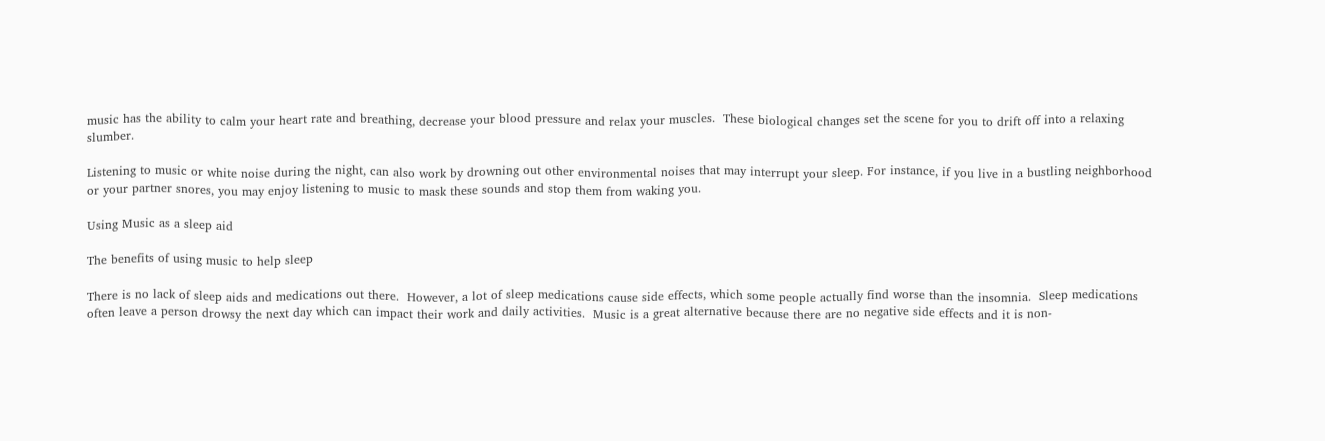music has the ability to calm your heart rate and breathing, decrease your blood pressure and relax your muscles.  These biological changes set the scene for you to drift off into a relaxing slumber.

Listening to music or white noise during the night, can also work by drowning out other environmental noises that may interrupt your sleep. For instance, if you live in a bustling neighborhood or your partner snores, you may enjoy listening to music to mask these sounds and stop them from waking you.

Using Music as a sleep aid

The benefits of using music to help sleep

There is no lack of sleep aids and medications out there.  However, a lot of sleep medications cause side effects, which some people actually find worse than the insomnia.  Sleep medications often leave a person drowsy the next day which can impact their work and daily activities.  Music is a great alternative because there are no negative side effects and it is non-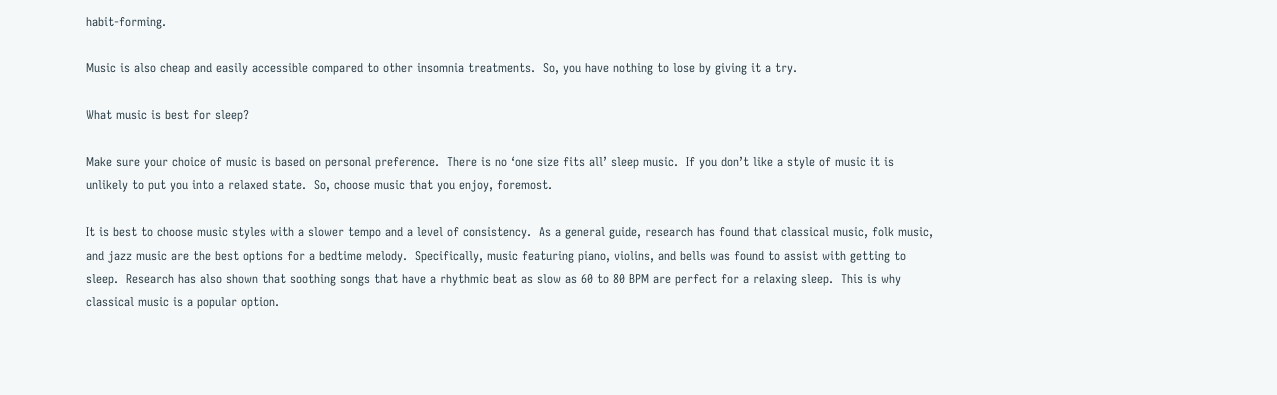habit-forming.

Music is also cheap and easily accessible compared to other insomnia treatments.  So, you have nothing to lose by giving it a try.

What music is best for sleep?

Make sure your choice of music is based on personal preference.  There is no ‘one size fits all’ sleep music.  If you don’t like a style of music it is unlikely to put you into a relaxed state.  So, choose music that you enjoy, foremost.

It is best to choose music styles with a slower tempo and a level of consistency.  As a general guide, research has found that classical music, folk music, and jazz music are the best options for a bedtime melody.  Specifically, music featuring piano, violins, and bells was found to assist with getting to sleep.  Research has also shown that soothing songs that have a rhythmic beat as slow as 60 to 80 BPM are perfect for a relaxing sleep.  This is why classical music is a popular option.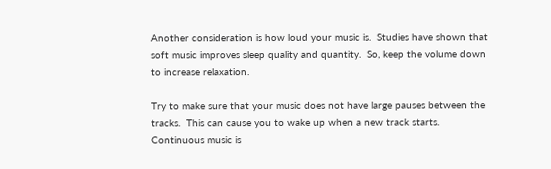Another consideration is how loud your music is.  Studies have shown that soft music improves sleep quality and quantity.  So, keep the volume down to increase relaxation.

Try to make sure that your music does not have large pauses between the tracks.  This can cause you to wake up when a new track starts.  Continuous music is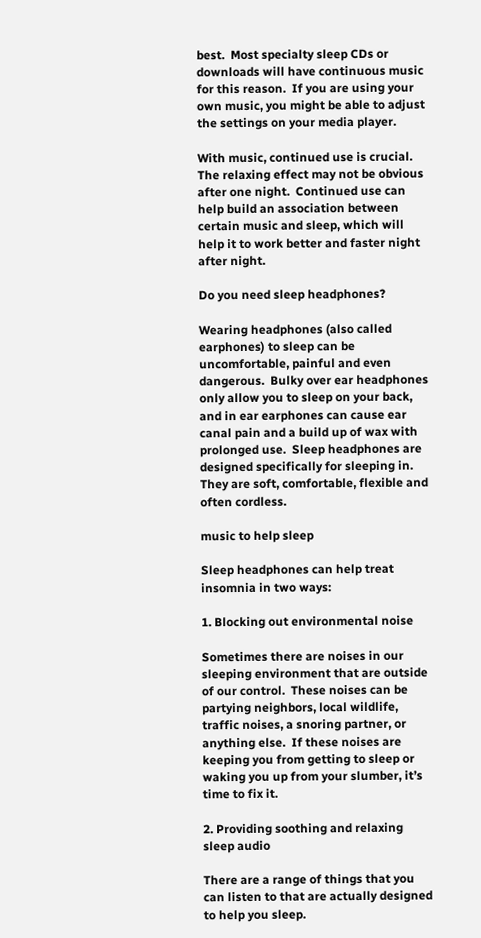best.  Most specialty sleep CDs or downloads will have continuous music for this reason.  If you are using your own music, you might be able to adjust the settings on your media player.

With music, continued use is crucial.  The relaxing effect may not be obvious after one night.  Continued use can help build an association between certain music and sleep, which will help it to work better and faster night after night.

Do you need sleep headphones?

Wearing headphones (also called earphones) to sleep can be uncomfortable, painful and even dangerous.  Bulky over ear headphones only allow you to sleep on your back, and in ear earphones can cause ear canal pain and a build up of wax with prolonged use.  Sleep headphones are designed specifically for sleeping in.  They are soft, comfortable, flexible and often cordless.

music to help sleep

Sleep headphones can help treat insomnia in two ways:

1. Blocking out environmental noise

Sometimes there are noises in our sleeping environment that are outside of our control.  These noises can be partying neighbors, local wildlife, traffic noises, a snoring partner, or anything else.  If these noises are keeping you from getting to sleep or waking you up from your slumber, it’s time to fix it.

2. Providing soothing and relaxing sleep audio

There are a range of things that you can listen to that are actually designed to help you sleep.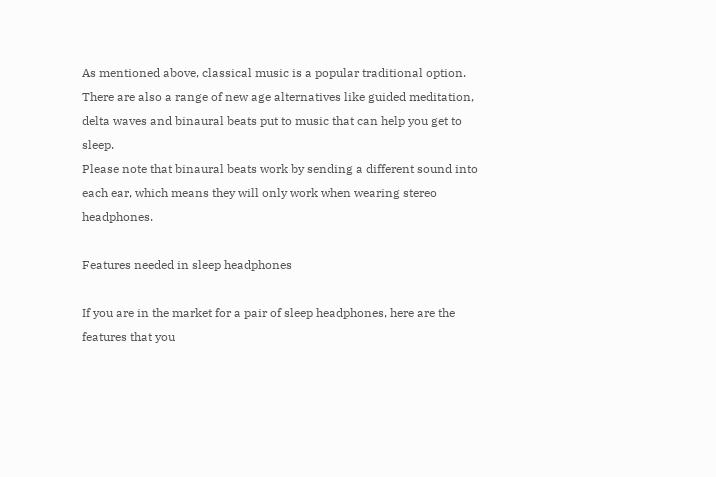As mentioned above, classical music is a popular traditional option.  There are also a range of new age alternatives like guided meditation, delta waves and binaural beats put to music that can help you get to sleep.
Please note that binaural beats work by sending a different sound into each ear, which means they will only work when wearing stereo headphones.

Features needed in sleep headphones

If you are in the market for a pair of sleep headphones, here are the features that you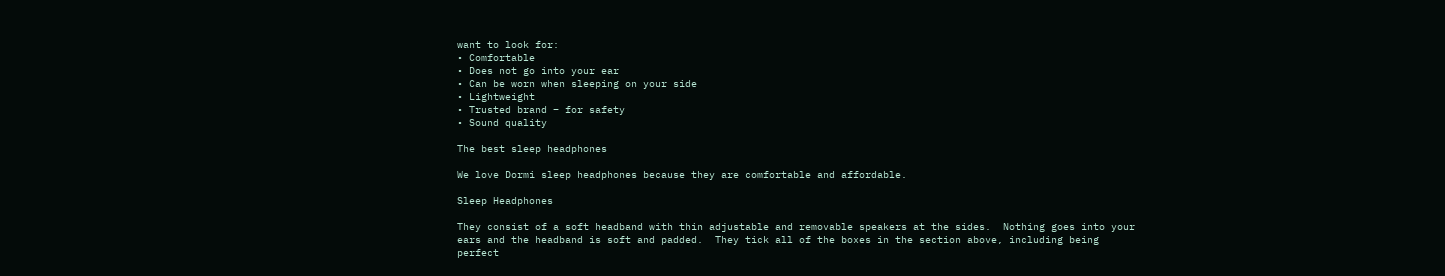want to look for:
• Comfortable
• Does not go into your ear
• Can be worn when sleeping on your side
• Lightweight
• Trusted brand – for safety
• Sound quality

The best sleep headphones

We love Dormi sleep headphones because they are comfortable and affordable.

Sleep Headphones

They consist of a soft headband with thin adjustable and removable speakers at the sides.  Nothing goes into your ears and the headband is soft and padded.  They tick all of the boxes in the section above, including being perfect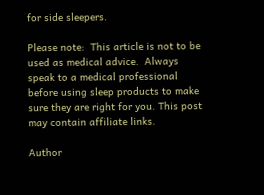for side sleepers.

Please note:  This article is not to be used as medical advice.  Always speak to a medical professional before using sleep products to make sure they are right for you. This post may contain affiliate links.

Author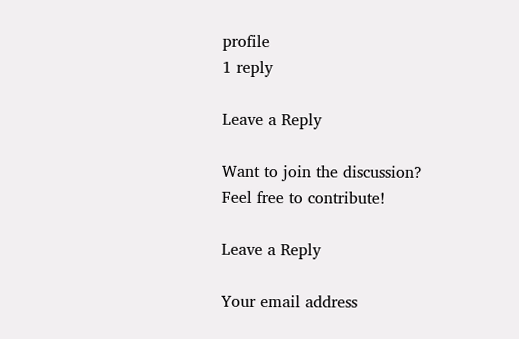profile
1 reply

Leave a Reply

Want to join the discussion?
Feel free to contribute!

Leave a Reply

Your email address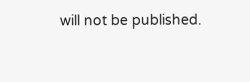will not be published.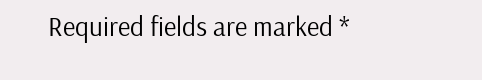Required fields are marked *